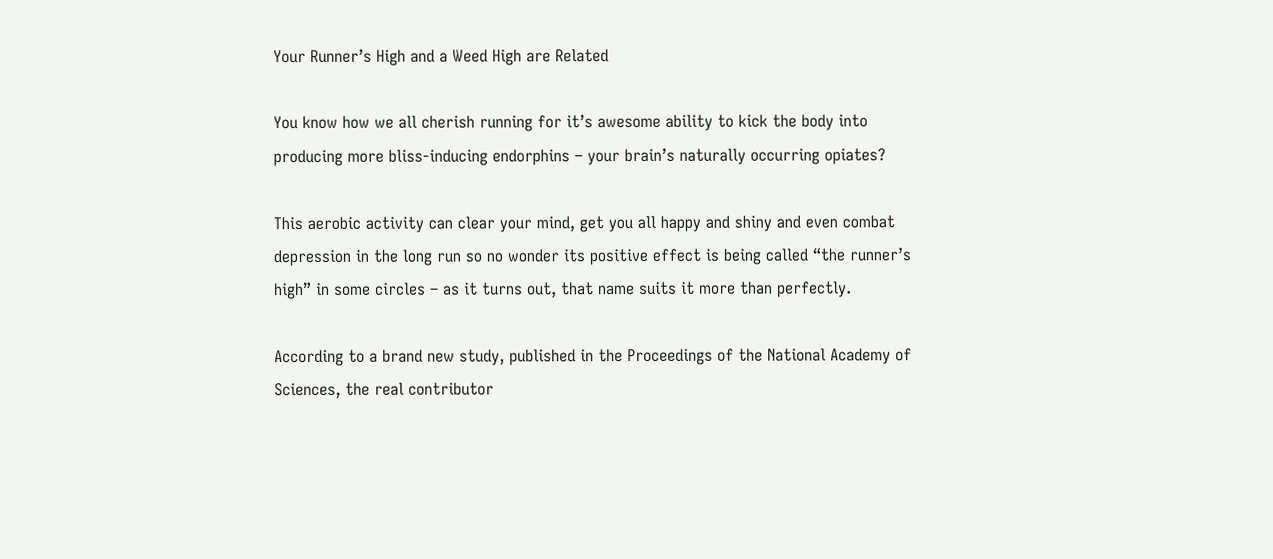Your Runner’s High and a Weed High are Related

You know how we all cherish running for it’s awesome ability to kick the body into producing more bliss-inducing endorphins – your brain’s naturally occurring opiates?

This aerobic activity can clear your mind, get you all happy and shiny and even combat depression in the long run so no wonder its positive effect is being called “the runner’s high” in some circles – as it turns out, that name suits it more than perfectly.

According to a brand new study, published in the Proceedings of the National Academy of Sciences, the real contributor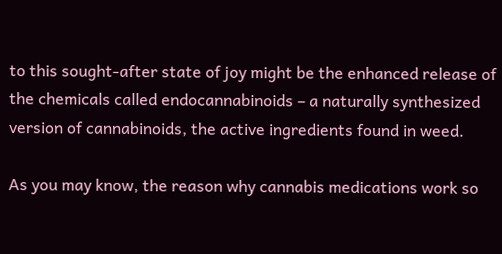to this sought-after state of joy might be the enhanced release of the chemicals called endocannabinoids – a naturally synthesized version of cannabinoids, the active ingredients found in weed.

As you may know, the reason why cannabis medications work so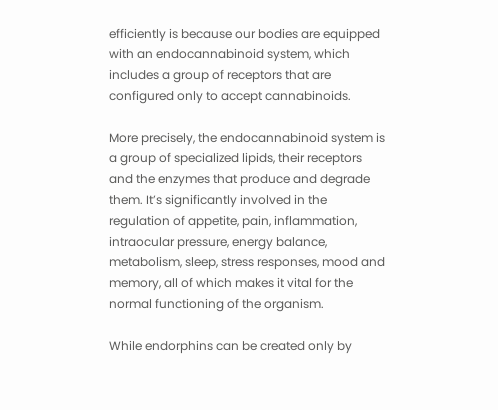efficiently is because our bodies are equipped with an endocannabinoid system, which includes a group of receptors that are configured only to accept cannabinoids.

More precisely, the endocannabinoid system is a group of specialized lipids, their receptors and the enzymes that produce and degrade them. It’s significantly involved in the regulation of appetite, pain, inflammation, intraocular pressure, energy balance, metabolism, sleep, stress responses, mood and memory, all of which makes it vital for the normal functioning of the organism.

While endorphins can be created only by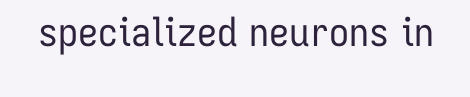specialized neurons in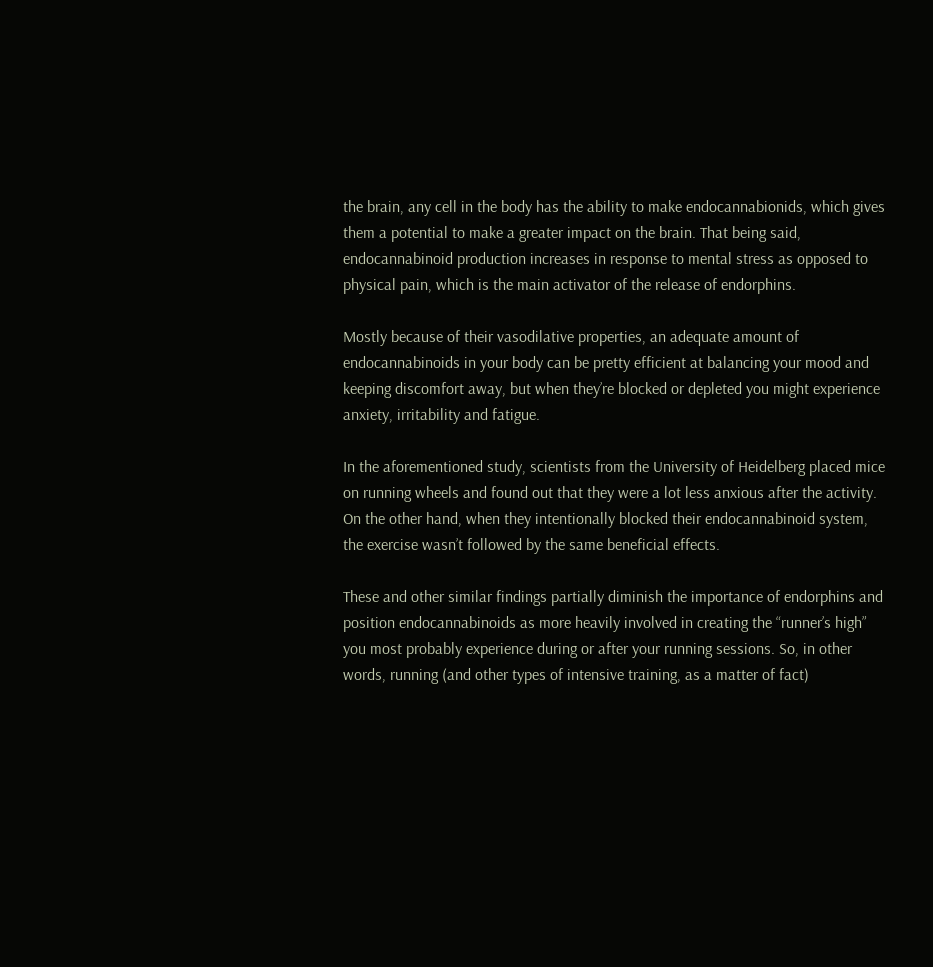the brain, any cell in the body has the ability to make endocannabionids, which gives them a potential to make a greater impact on the brain. That being said, endocannabinoid production increases in response to mental stress as opposed to physical pain, which is the main activator of the release of endorphins.

Mostly because of their vasodilative properties, an adequate amount of endocannabinoids in your body can be pretty efficient at balancing your mood and keeping discomfort away, but when they’re blocked or depleted you might experience anxiety, irritability and fatigue.

In the aforementioned study, scientists from the University of Heidelberg placed mice on running wheels and found out that they were a lot less anxious after the activity. On the other hand, when they intentionally blocked their endocannabinoid system, the exercise wasn’t followed by the same beneficial effects.

These and other similar findings partially diminish the importance of endorphins and position endocannabinoids as more heavily involved in creating the “runner’s high” you most probably experience during or after your running sessions. So, in other words, running (and other types of intensive training, as a matter of fact)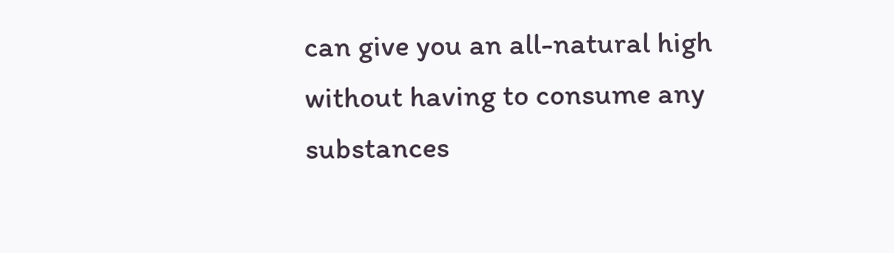can give you an all-natural high without having to consume any substances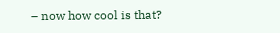– now how cool is that?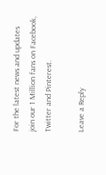For the latest news and updates join our 1 Million fans on Facebook, Twitter and Pinterest.

Leave a Reply